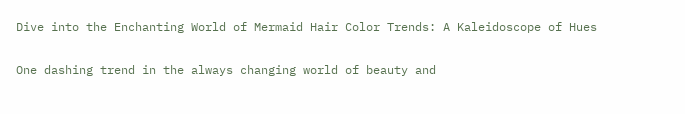Dive into the Enchanting World of Mermaid Hair Color Trends: A Kaleidoscope of Hues

One dashing trend in the always changing world of beauty and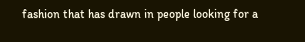fashion that has drawn in people looking for a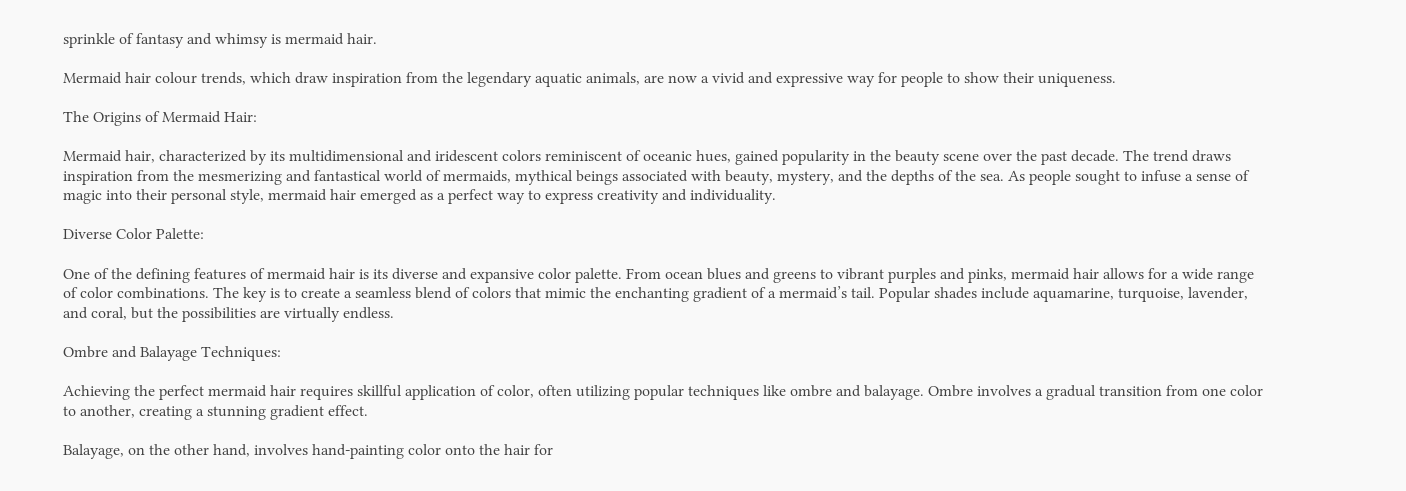sprinkle of fantasy and whimsy is mermaid hair.

Mermaid hair colour trends, which draw inspiration from the legendary aquatic animals, are now a vivid and expressive way for people to show their uniqueness.

The Origins of Mermaid Hair:

Mermaid hair, characterized by its multidimensional and iridescent colors reminiscent of oceanic hues, gained popularity in the beauty scene over the past decade. The trend draws inspiration from the mesmerizing and fantastical world of mermaids, mythical beings associated with beauty, mystery, and the depths of the sea. As people sought to infuse a sense of magic into their personal style, mermaid hair emerged as a perfect way to express creativity and individuality.

Diverse Color Palette:

One of the defining features of mermaid hair is its diverse and expansive color palette. From ocean blues and greens to vibrant purples and pinks, mermaid hair allows for a wide range of color combinations. The key is to create a seamless blend of colors that mimic the enchanting gradient of a mermaid’s tail. Popular shades include aquamarine, turquoise, lavender, and coral, but the possibilities are virtually endless.

Ombre and Balayage Techniques:

Achieving the perfect mermaid hair requires skillful application of color, often utilizing popular techniques like ombre and balayage. Ombre involves a gradual transition from one color to another, creating a stunning gradient effect.

Balayage, on the other hand, involves hand-painting color onto the hair for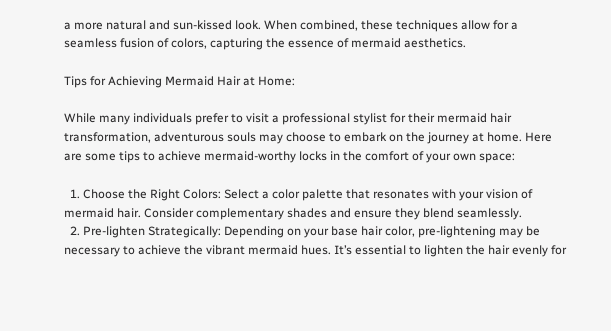a more natural and sun-kissed look. When combined, these techniques allow for a seamless fusion of colors, capturing the essence of mermaid aesthetics.

Tips for Achieving Mermaid Hair at Home:

While many individuals prefer to visit a professional stylist for their mermaid hair transformation, adventurous souls may choose to embark on the journey at home. Here are some tips to achieve mermaid-worthy locks in the comfort of your own space:

  1. Choose the Right Colors: Select a color palette that resonates with your vision of mermaid hair. Consider complementary shades and ensure they blend seamlessly.
  2. Pre-lighten Strategically: Depending on your base hair color, pre-lightening may be necessary to achieve the vibrant mermaid hues. It’s essential to lighten the hair evenly for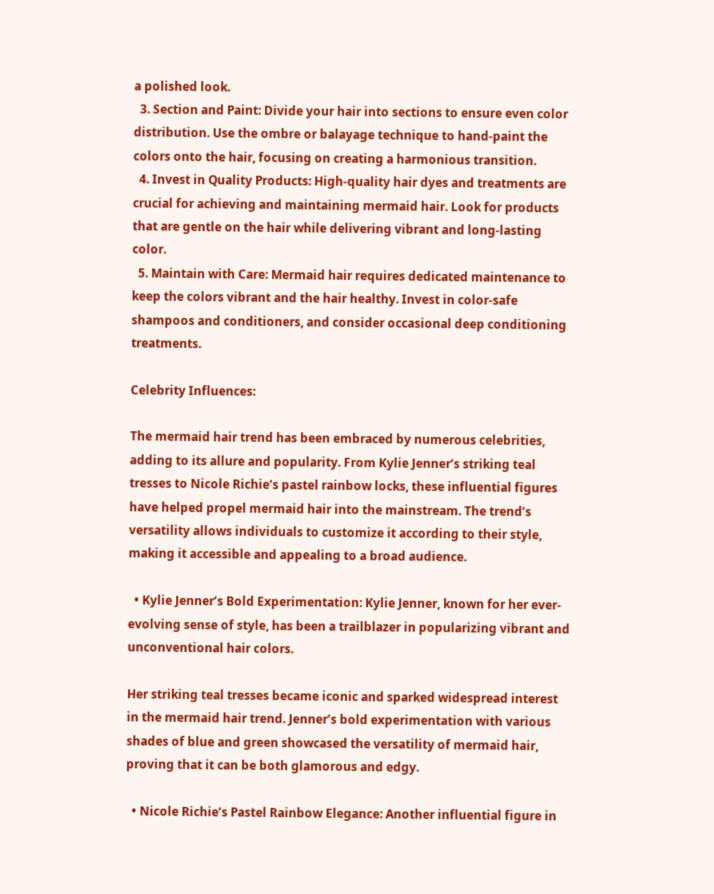a polished look.
  3. Section and Paint: Divide your hair into sections to ensure even color distribution. Use the ombre or balayage technique to hand-paint the colors onto the hair, focusing on creating a harmonious transition.
  4. Invest in Quality Products: High-quality hair dyes and treatments are crucial for achieving and maintaining mermaid hair. Look for products that are gentle on the hair while delivering vibrant and long-lasting color.
  5. Maintain with Care: Mermaid hair requires dedicated maintenance to keep the colors vibrant and the hair healthy. Invest in color-safe shampoos and conditioners, and consider occasional deep conditioning treatments.

Celebrity Influences:

The mermaid hair trend has been embraced by numerous celebrities, adding to its allure and popularity. From Kylie Jenner’s striking teal tresses to Nicole Richie’s pastel rainbow locks, these influential figures have helped propel mermaid hair into the mainstream. The trend’s versatility allows individuals to customize it according to their style, making it accessible and appealing to a broad audience.

  • Kylie Jenner’s Bold Experimentation: Kylie Jenner, known for her ever-evolving sense of style, has been a trailblazer in popularizing vibrant and unconventional hair colors.

Her striking teal tresses became iconic and sparked widespread interest in the mermaid hair trend. Jenner’s bold experimentation with various shades of blue and green showcased the versatility of mermaid hair, proving that it can be both glamorous and edgy.

  • Nicole Richie’s Pastel Rainbow Elegance: Another influential figure in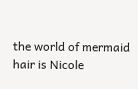the world of mermaid hair is Nicole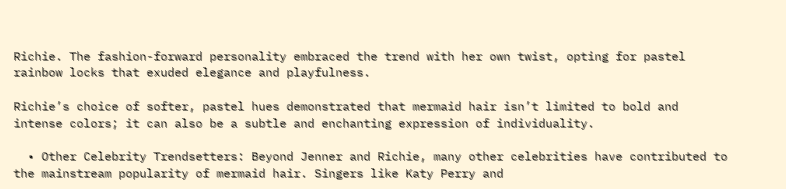Richie. The fashion-forward personality embraced the trend with her own twist, opting for pastel rainbow locks that exuded elegance and playfulness.

Richie’s choice of softer, pastel hues demonstrated that mermaid hair isn’t limited to bold and intense colors; it can also be a subtle and enchanting expression of individuality.

  • Other Celebrity Trendsetters: Beyond Jenner and Richie, many other celebrities have contributed to the mainstream popularity of mermaid hair. Singers like Katy Perry and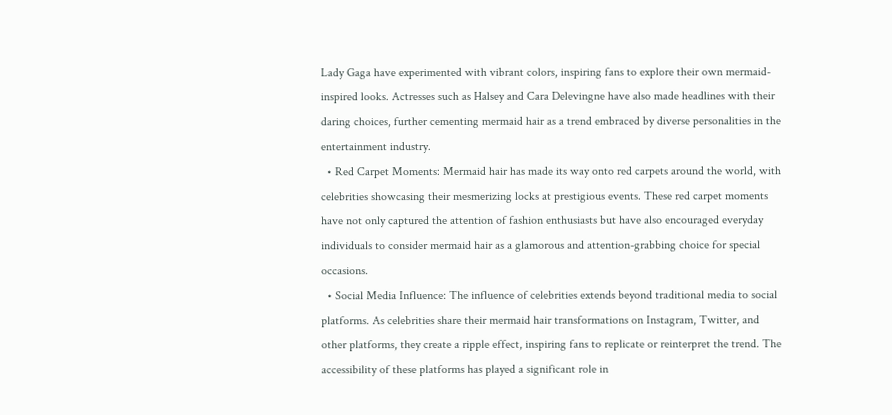Lady Gaga have experimented with vibrant colors, inspiring fans to explore their own mermaid-inspired looks. Actresses such as Halsey and Cara Delevingne have also made headlines with their daring choices, further cementing mermaid hair as a trend embraced by diverse personalities in the entertainment industry.
  • Red Carpet Moments: Mermaid hair has made its way onto red carpets around the world, with celebrities showcasing their mesmerizing locks at prestigious events. These red carpet moments have not only captured the attention of fashion enthusiasts but have also encouraged everyday individuals to consider mermaid hair as a glamorous and attention-grabbing choice for special occasions.
  • Social Media Influence: The influence of celebrities extends beyond traditional media to social platforms. As celebrities share their mermaid hair transformations on Instagram, Twitter, and other platforms, they create a ripple effect, inspiring fans to replicate or reinterpret the trend. The accessibility of these platforms has played a significant role in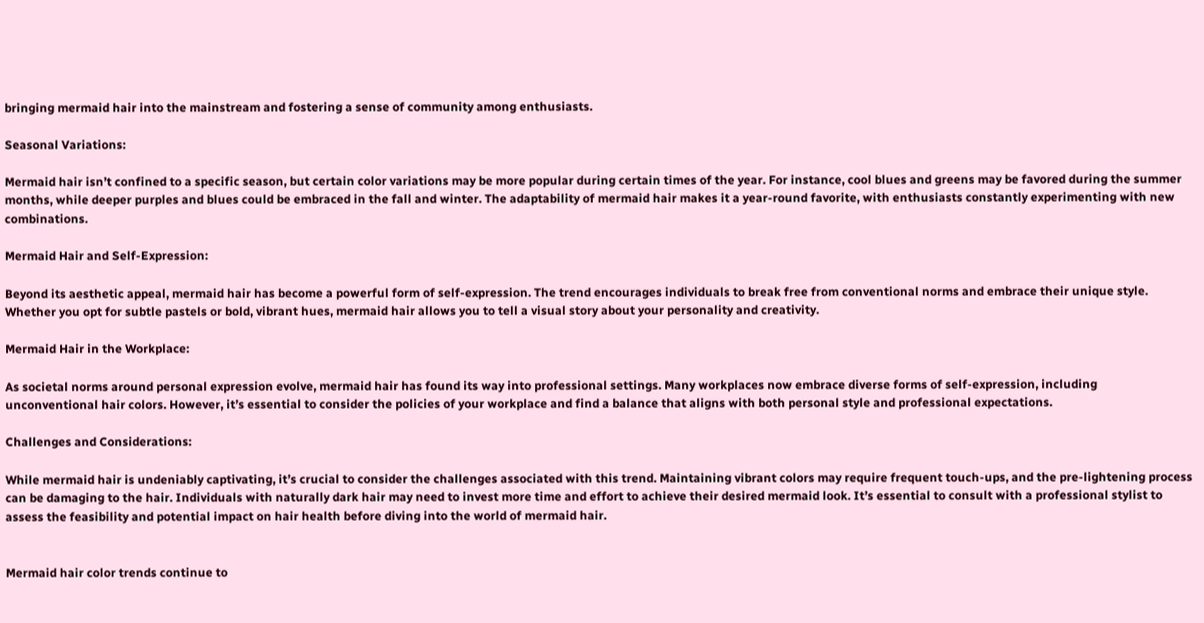bringing mermaid hair into the mainstream and fostering a sense of community among enthusiasts.

Seasonal Variations:

Mermaid hair isn’t confined to a specific season, but certain color variations may be more popular during certain times of the year. For instance, cool blues and greens may be favored during the summer months, while deeper purples and blues could be embraced in the fall and winter. The adaptability of mermaid hair makes it a year-round favorite, with enthusiasts constantly experimenting with new combinations.

Mermaid Hair and Self-Expression:

Beyond its aesthetic appeal, mermaid hair has become a powerful form of self-expression. The trend encourages individuals to break free from conventional norms and embrace their unique style. Whether you opt for subtle pastels or bold, vibrant hues, mermaid hair allows you to tell a visual story about your personality and creativity.

Mermaid Hair in the Workplace:

As societal norms around personal expression evolve, mermaid hair has found its way into professional settings. Many workplaces now embrace diverse forms of self-expression, including unconventional hair colors. However, it’s essential to consider the policies of your workplace and find a balance that aligns with both personal style and professional expectations.

Challenges and Considerations:

While mermaid hair is undeniably captivating, it’s crucial to consider the challenges associated with this trend. Maintaining vibrant colors may require frequent touch-ups, and the pre-lightening process can be damaging to the hair. Individuals with naturally dark hair may need to invest more time and effort to achieve their desired mermaid look. It’s essential to consult with a professional stylist to assess the feasibility and potential impact on hair health before diving into the world of mermaid hair.


Mermaid hair color trends continue to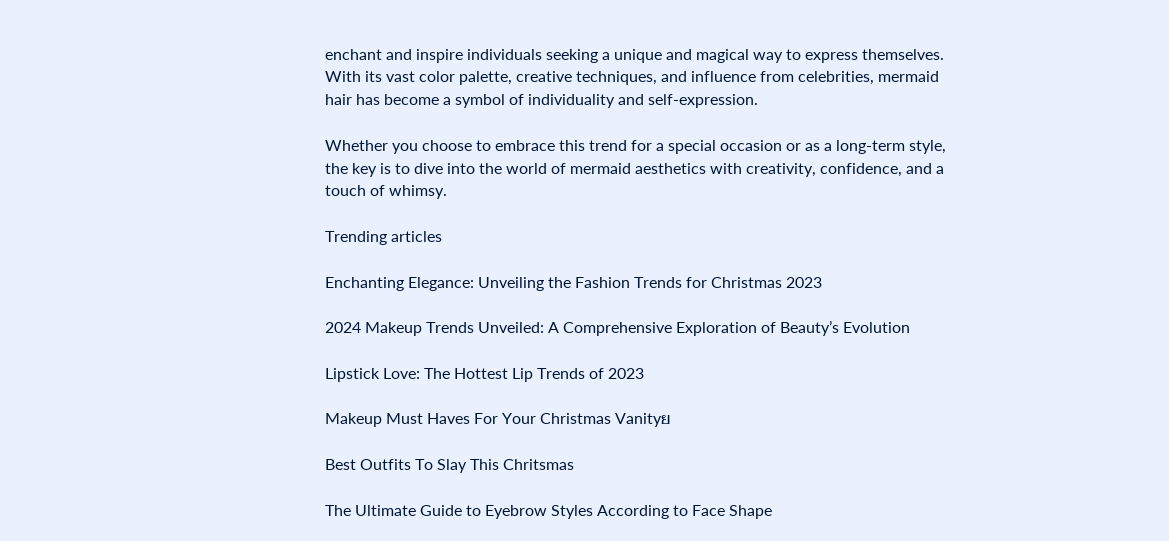enchant and inspire individuals seeking a unique and magical way to express themselves. With its vast color palette, creative techniques, and influence from celebrities, mermaid hair has become a symbol of individuality and self-expression.

Whether you choose to embrace this trend for a special occasion or as a long-term style, the key is to dive into the world of mermaid aesthetics with creativity, confidence, and a touch of whimsy.

Trending articles

Enchanting Elegance: Unveiling the Fashion Trends for Christmas 2023

2024 Makeup Trends Unveiled: A Comprehensive Exploration of Beauty’s Evolution

Lipstick Love: The Hottest Lip Trends of 2023

Makeup Must Haves For Your Christmas Vanityย

Best Outfits To Slay This Chritsmas

The Ultimate Guide to Eyebrow Styles According to Face Shape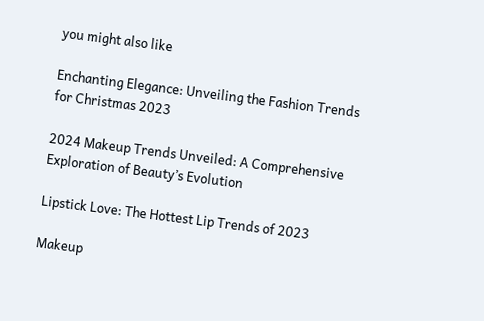you might also like

Enchanting Elegance: Unveiling the Fashion Trends for Christmas 2023

2024 Makeup Trends Unveiled: A Comprehensive Exploration of Beauty’s Evolution

Lipstick Love: The Hottest Lip Trends of 2023

Makeup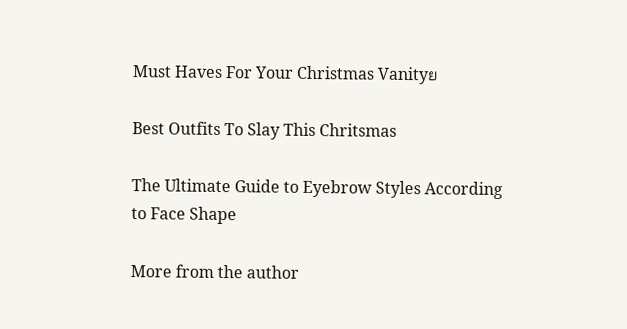Must Haves For Your Christmas Vanityย

Best Outfits To Slay This Chritsmas

The Ultimate Guide to Eyebrow Styles According to Face Shape

More from the author